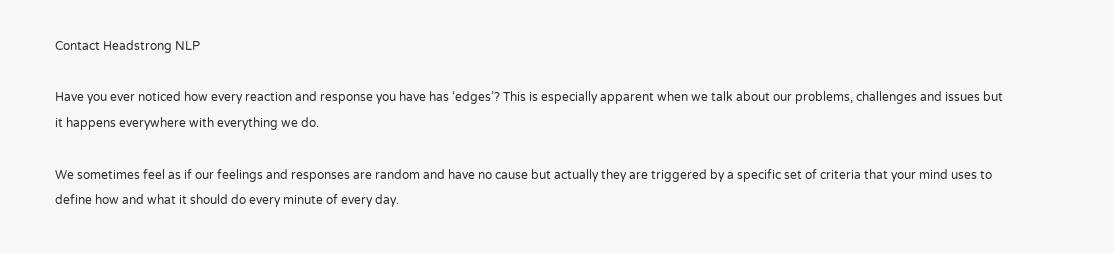Contact Headstrong NLP

Have you ever noticed how every reaction and response you have has ‘edges’? This is especially apparent when we talk about our problems, challenges and issues but it happens everywhere with everything we do.

We sometimes feel as if our feelings and responses are random and have no cause but actually they are triggered by a specific set of criteria that your mind uses to define how and what it should do every minute of every day.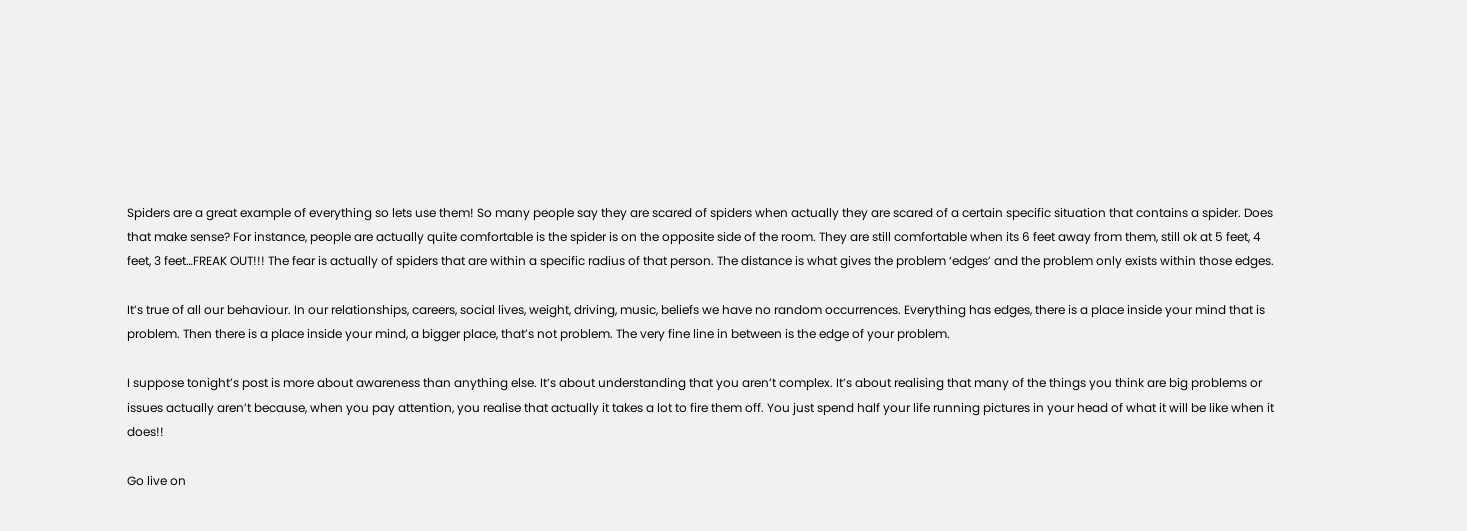Spiders are a great example of everything so lets use them! So many people say they are scared of spiders when actually they are scared of a certain specific situation that contains a spider. Does that make sense? For instance, people are actually quite comfortable is the spider is on the opposite side of the room. They are still comfortable when its 6 feet away from them, still ok at 5 feet, 4 feet, 3 feet…FREAK OUT!!! The fear is actually of spiders that are within a specific radius of that person. The distance is what gives the problem ‘edges’ and the problem only exists within those edges.

It’s true of all our behaviour. In our relationships, careers, social lives, weight, driving, music, beliefs we have no random occurrences. Everything has edges, there is a place inside your mind that is problem. Then there is a place inside your mind, a bigger place, that’s not problem. The very fine line in between is the edge of your problem.

I suppose tonight’s post is more about awareness than anything else. It’s about understanding that you aren’t complex. It’s about realising that many of the things you think are big problems or issues actually aren’t because, when you pay attention, you realise that actually it takes a lot to fire them off. You just spend half your life running pictures in your head of what it will be like when it does!!

Go live on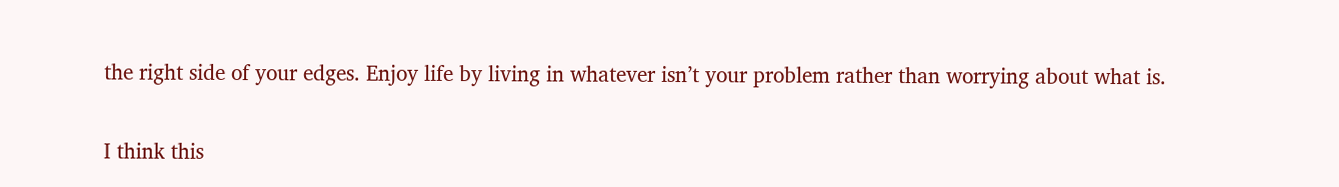the right side of your edges. Enjoy life by living in whatever isn’t your problem rather than worrying about what is.

I think this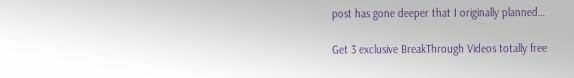post has gone deeper that I originally planned…

Get 3 exclusive BreakThrough Videos totally free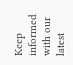Keep informed with our latest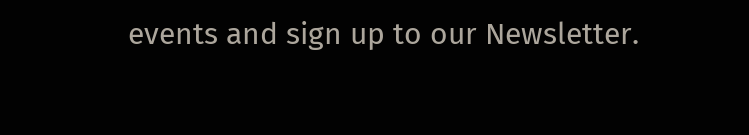events and sign up to our Newsletter.